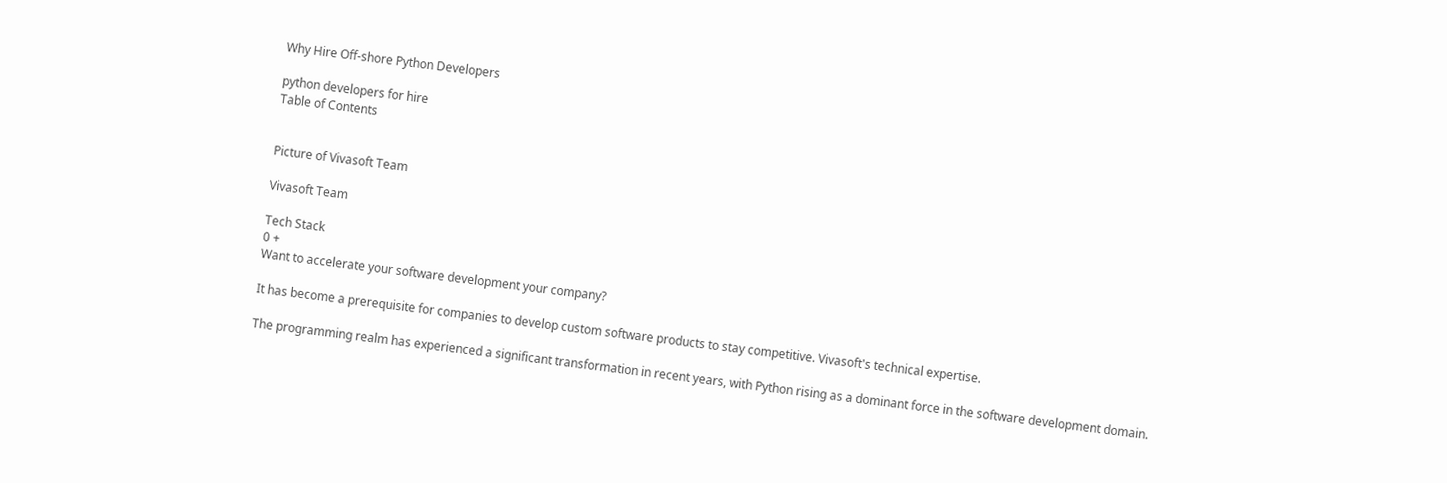Why Hire Off-shore Python Developers

python developers for hire
Table of Contents


Picture of Vivasoft Team

Vivasoft Team

Tech Stack
0 +
Want to accelerate your software development your company?

It has become a prerequisite for companies to develop custom software products to stay competitive. Vivasoft's technical expertise.

The programming realm has experienced a significant transformation in recent years, with Python rising as a dominant force in the software development domain.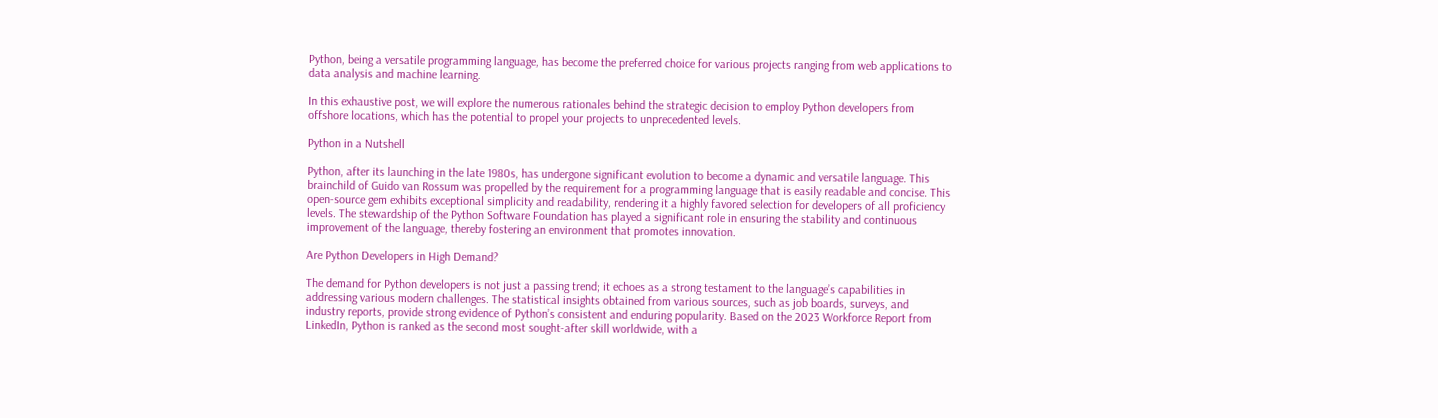Python, being a versatile programming language, has become the preferred choice for various projects ranging from web applications to data analysis and machine learning.

In this exhaustive post, we will explore the numerous rationales behind the strategic decision to employ Python developers from offshore locations, which has the potential to propel your projects to unprecedented levels.

Python in a Nutshell

Python, after its launching in the late 1980s, has undergone significant evolution to become a dynamic and versatile language. This brainchild of Guido van Rossum was propelled by the requirement for a programming language that is easily readable and concise. This open-source gem exhibits exceptional simplicity and readability, rendering it a highly favored selection for developers of all proficiency levels. The stewardship of the Python Software Foundation has played a significant role in ensuring the stability and continuous improvement of the language, thereby fostering an environment that promotes innovation.

Are Python Developers in High Demand?

The demand for Python developers is not just a passing trend; it echoes as a strong testament to the language’s capabilities in addressing various modern challenges. The statistical insights obtained from various sources, such as job boards, surveys, and industry reports, provide strong evidence of Python’s consistent and enduring popularity. Based on the 2023 Workforce Report from LinkedIn, Python is ranked as the second most sought-after skill worldwide, with a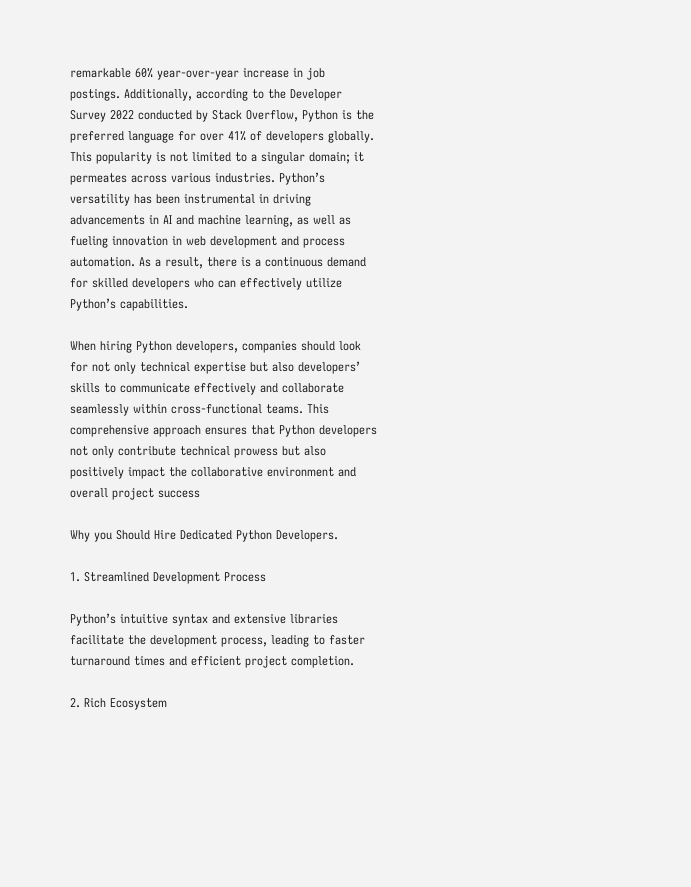remarkable 60% year-over-year increase in job postings. Additionally, according to the Developer Survey 2022 conducted by Stack Overflow, Python is the preferred language for over 41% of developers globally. This popularity is not limited to a singular domain; it permeates across various industries. Python’s versatility has been instrumental in driving advancements in AI and machine learning, as well as fueling innovation in web development and process automation. As a result, there is a continuous demand for skilled developers who can effectively utilize Python’s capabilities.

When hiring Python developers, companies should look for not only technical expertise but also developers’ skills to communicate effectively and collaborate seamlessly within cross-functional teams. This comprehensive approach ensures that Python developers not only contribute technical prowess but also positively impact the collaborative environment and overall project success

Why you Should Hire Dedicated Python Developers.

1. Streamlined Development Process

Python’s intuitive syntax and extensive libraries facilitate the development process, leading to faster turnaround times and efficient project completion.

2. Rich Ecosystem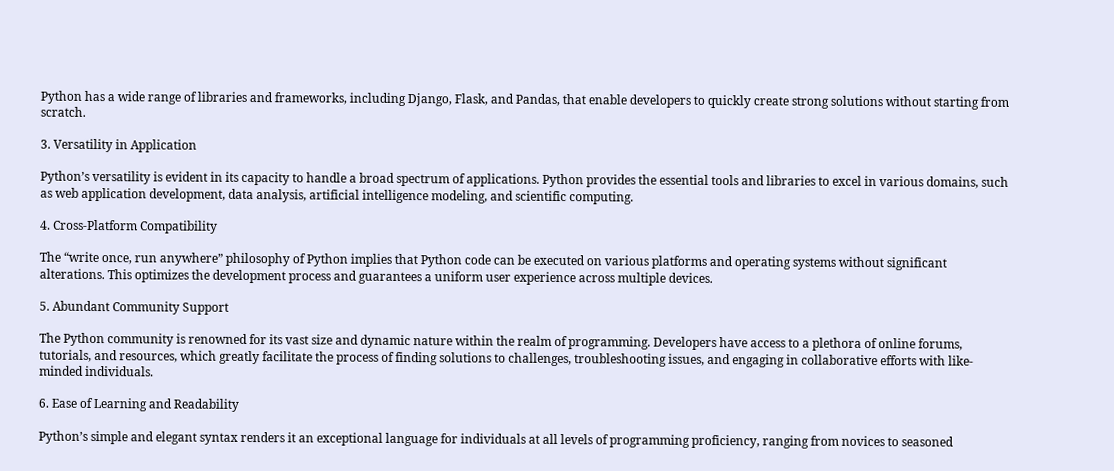Python has a wide range of libraries and frameworks, including Django, Flask, and Pandas, that enable developers to quickly create strong solutions without starting from scratch.

3. Versatility in Application

Python’s versatility is evident in its capacity to handle a broad spectrum of applications. Python provides the essential tools and libraries to excel in various domains, such as web application development, data analysis, artificial intelligence modeling, and scientific computing.

4. Cross-Platform Compatibility

The “write once, run anywhere” philosophy of Python implies that Python code can be executed on various platforms and operating systems without significant alterations. This optimizes the development process and guarantees a uniform user experience across multiple devices.

5. Abundant Community Support

The Python community is renowned for its vast size and dynamic nature within the realm of programming. Developers have access to a plethora of online forums, tutorials, and resources, which greatly facilitate the process of finding solutions to challenges, troubleshooting issues, and engaging in collaborative efforts with like-minded individuals.

6. Ease of Learning and Readability

Python’s simple and elegant syntax renders it an exceptional language for individuals at all levels of programming proficiency, ranging from novices to seasoned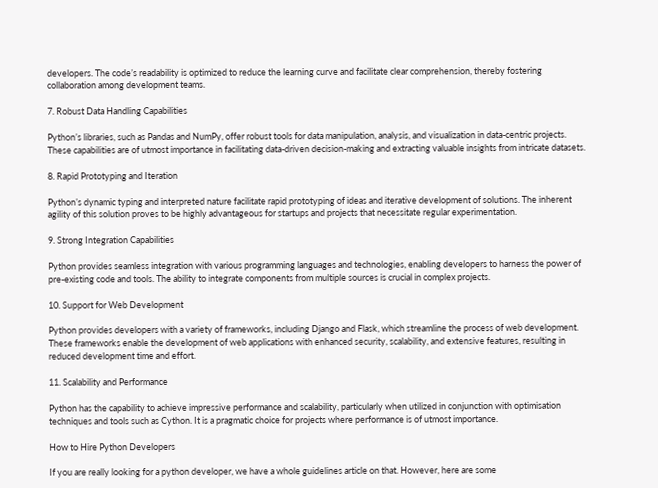developers. The code’s readability is optimized to reduce the learning curve and facilitate clear comprehension, thereby fostering collaboration among development teams.

7. Robust Data Handling Capabilities

Python’s libraries, such as Pandas and NumPy, offer robust tools for data manipulation, analysis, and visualization in data-centric projects. These capabilities are of utmost importance in facilitating data-driven decision-making and extracting valuable insights from intricate datasets.

8. Rapid Prototyping and Iteration

Python’s dynamic typing and interpreted nature facilitate rapid prototyping of ideas and iterative development of solutions. The inherent agility of this solution proves to be highly advantageous for startups and projects that necessitate regular experimentation.

9. Strong Integration Capabilities

Python provides seamless integration with various programming languages and technologies, enabling developers to harness the power of pre-existing code and tools. The ability to integrate components from multiple sources is crucial in complex projects.

10. Support for Web Development

Python provides developers with a variety of frameworks, including Django and Flask, which streamline the process of web development. These frameworks enable the development of web applications with enhanced security, scalability, and extensive features, resulting in reduced development time and effort.

11. Scalability and Performance

Python has the capability to achieve impressive performance and scalability, particularly when utilized in conjunction with optimisation techniques and tools such as Cython. It is a pragmatic choice for projects where performance is of utmost importance.

How to Hire Python Developers

If you are really looking for a python developer, we have a whole guidelines article on that. However, here are some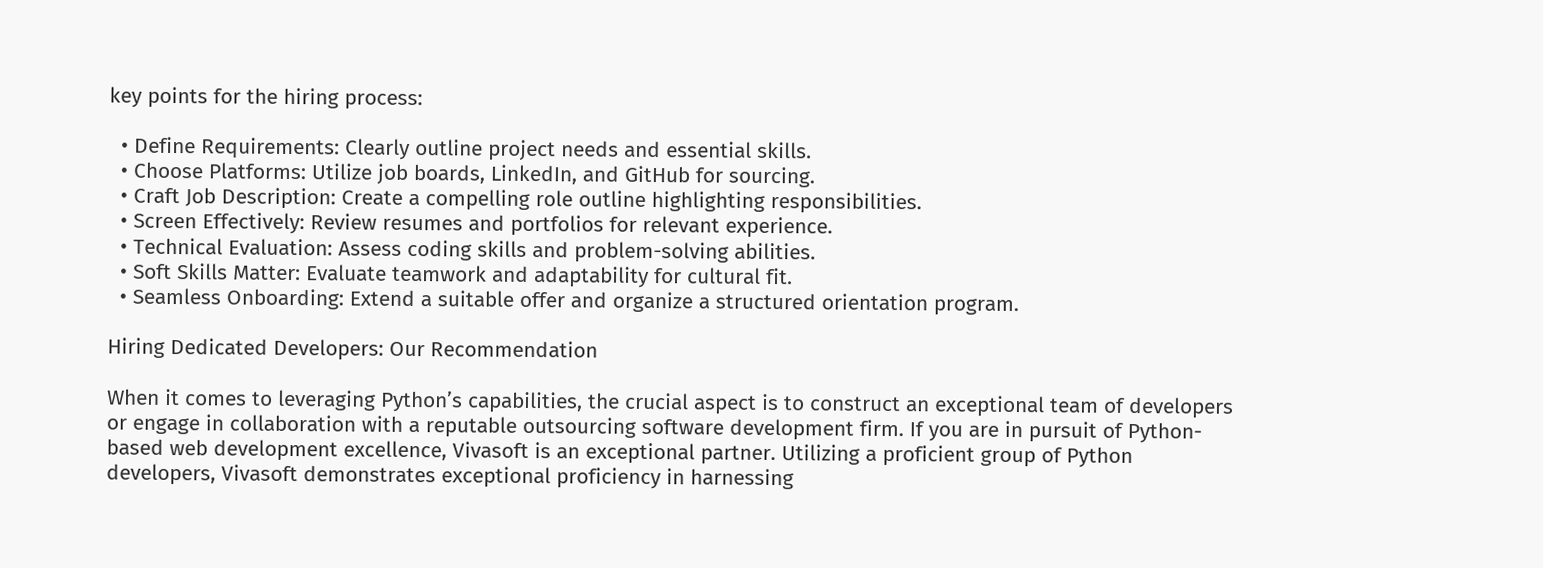key points for the hiring process:

  • Define Requirements: Clearly outline project needs and essential skills.
  • Choose Platforms: Utilize job boards, LinkedIn, and GitHub for sourcing.
  • Craft Job Description: Create a compelling role outline highlighting responsibilities.
  • Screen Effectively: Review resumes and portfolios for relevant experience.
  • Technical Evaluation: Assess coding skills and problem-solving abilities.
  • Soft Skills Matter: Evaluate teamwork and adaptability for cultural fit.
  • Seamless Onboarding: Extend a suitable offer and organize a structured orientation program.

Hiring Dedicated Developers: Our Recommendation

When it comes to leveraging Python’s capabilities, the crucial aspect is to construct an exceptional team of developers or engage in collaboration with a reputable outsourcing software development firm. If you are in pursuit of Python-based web development excellence, Vivasoft is an exceptional partner. Utilizing a proficient group of Python developers, Vivasoft demonstrates exceptional proficiency in harnessing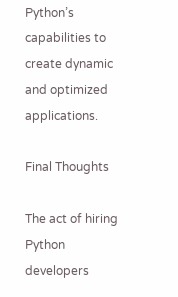Python’s capabilities to create dynamic and optimized applications.

Final Thoughts

The act of hiring Python developers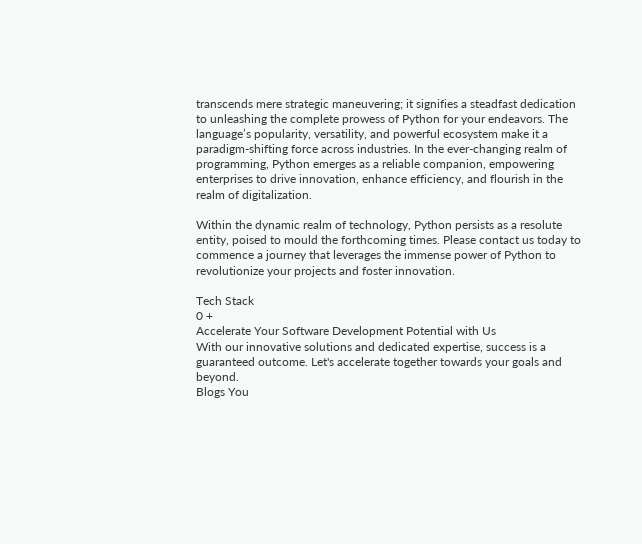transcends mere strategic maneuvering; it signifies a steadfast dedication to unleashing the complete prowess of Python for your endeavors. The language’s popularity, versatility, and powerful ecosystem make it a paradigm-shifting force across industries. In the ever-changing realm of programming, Python emerges as a reliable companion, empowering enterprises to drive innovation, enhance efficiency, and flourish in the realm of digitalization.

Within the dynamic realm of technology, Python persists as a resolute entity, poised to mould the forthcoming times. Please contact us today to commence a journey that leverages the immense power of Python to revolutionize your projects and foster innovation.

Tech Stack
0 +
Accelerate Your Software Development Potential with Us
With our innovative solutions and dedicated expertise, success is a guaranteed outcome. Let's accelerate together towards your goals and beyond.
Blogs You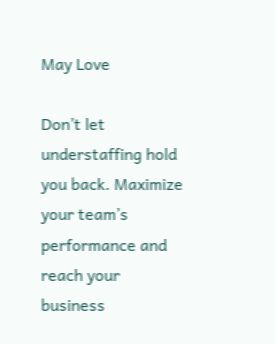May Love

Don’t let understaffing hold you back. Maximize your team’s performance and reach your business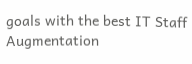goals with the best IT Staff Augmentation